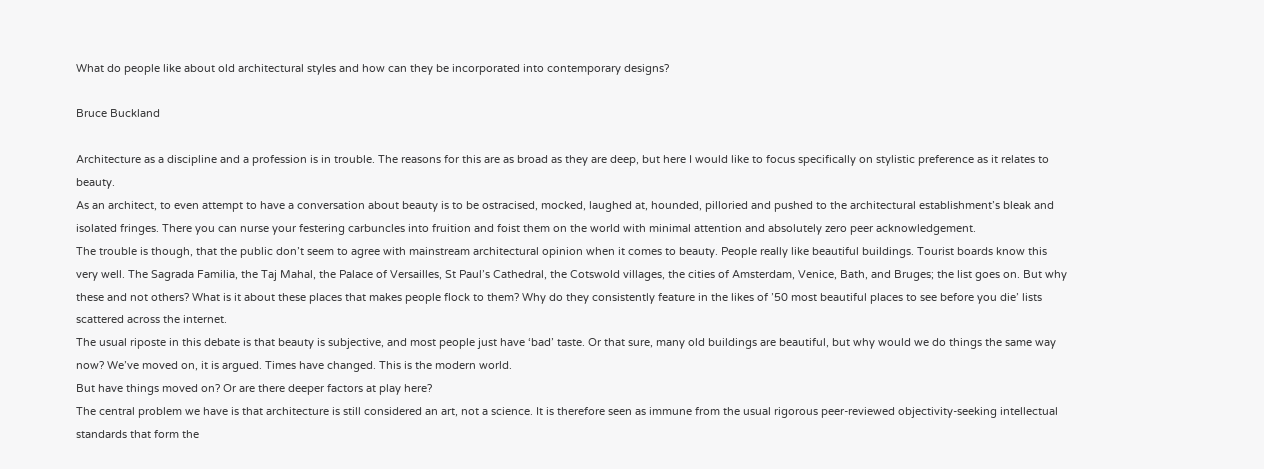What do people like about old architectural styles and how can they be incorporated into contemporary designs?

Bruce Buckland

Architecture as a discipline and a profession is in trouble. The reasons for this are as broad as they are deep, but here I would like to focus specifically on stylistic preference as it relates to beauty.
As an architect, to even attempt to have a conversation about beauty is to be ostracised, mocked, laughed at, hounded, pilloried and pushed to the architectural establishment’s bleak and isolated fringes. There you can nurse your festering carbuncles into fruition and foist them on the world with minimal attention and absolutely zero peer acknowledgement.
The trouble is though, that the public don’t seem to agree with mainstream architectural opinion when it comes to beauty. People really like beautiful buildings. Tourist boards know this very well. The Sagrada Familia, the Taj Mahal, the Palace of Versailles, St Paul’s Cathedral, the Cotswold villages, the cities of Amsterdam, Venice, Bath, and Bruges; the list goes on. But why these and not others? What is it about these places that makes people flock to them? Why do they consistently feature in the likes of ’50 most beautiful places to see before you die’ lists scattered across the internet.
The usual riposte in this debate is that beauty is subjective, and most people just have ‘bad’ taste. Or that sure, many old buildings are beautiful, but why would we do things the same way now? We’ve moved on, it is argued. Times have changed. This is the modern world.
But have things moved on? Or are there deeper factors at play here?
The central problem we have is that architecture is still considered an art, not a science. It is therefore seen as immune from the usual rigorous peer-reviewed objectivity-seeking intellectual standards that form the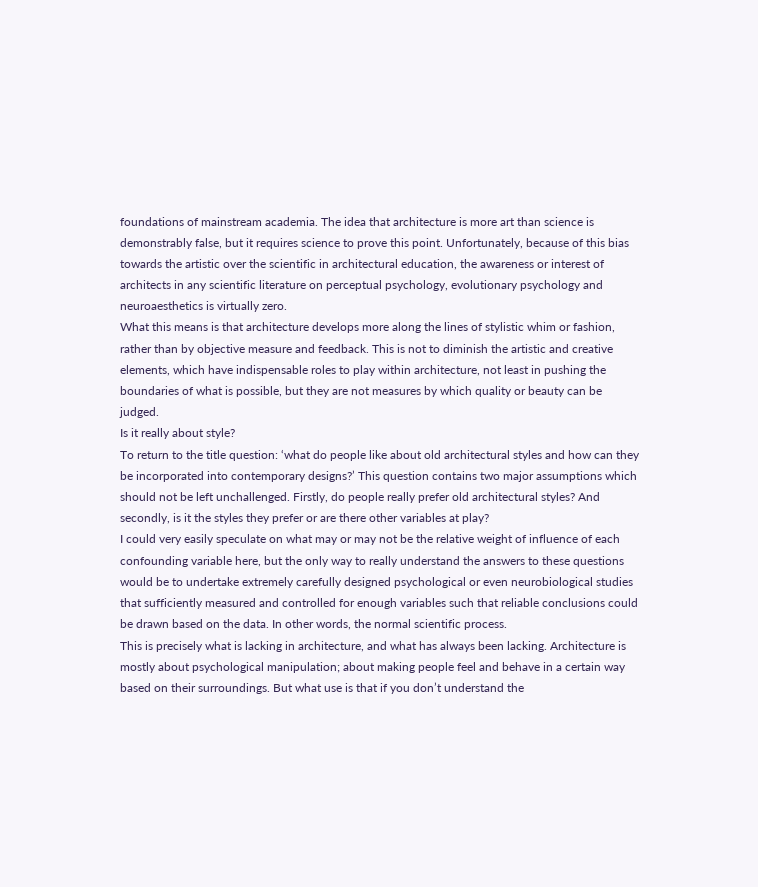foundations of mainstream academia. The idea that architecture is more art than science is demonstrably false, but it requires science to prove this point. Unfortunately, because of this bias towards the artistic over the scientific in architectural education, the awareness or interest of architects in any scientific literature on perceptual psychology, evolutionary psychology and neuroaesthetics is virtually zero.
What this means is that architecture develops more along the lines of stylistic whim or fashion, rather than by objective measure and feedback. This is not to diminish the artistic and creative elements, which have indispensable roles to play within architecture, not least in pushing the boundaries of what is possible, but they are not measures by which quality or beauty can be judged.
Is it really about style?
To return to the title question: ‘what do people like about old architectural styles and how can they be incorporated into contemporary designs?’ This question contains two major assumptions which should not be left unchallenged. Firstly, do people really prefer old architectural styles? And secondly, is it the styles they prefer or are there other variables at play?
I could very easily speculate on what may or may not be the relative weight of influence of each confounding variable here, but the only way to really understand the answers to these questions would be to undertake extremely carefully designed psychological or even neurobiological studies that sufficiently measured and controlled for enough variables such that reliable conclusions could be drawn based on the data. In other words, the normal scientific process.
This is precisely what is lacking in architecture, and what has always been lacking. Architecture is mostly about psychological manipulation; about making people feel and behave in a certain way based on their surroundings. But what use is that if you don’t understand the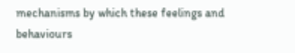mechanisms by which these feelings and behaviours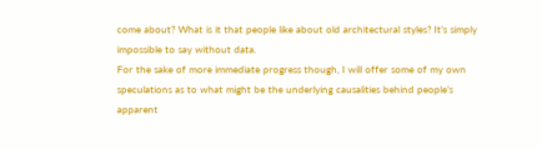come about? What is it that people like about old architectural styles? It’s simply impossible to say without data.
For the sake of more immediate progress though, I will offer some of my own speculations as to what might be the underlying causalities behind people’s apparent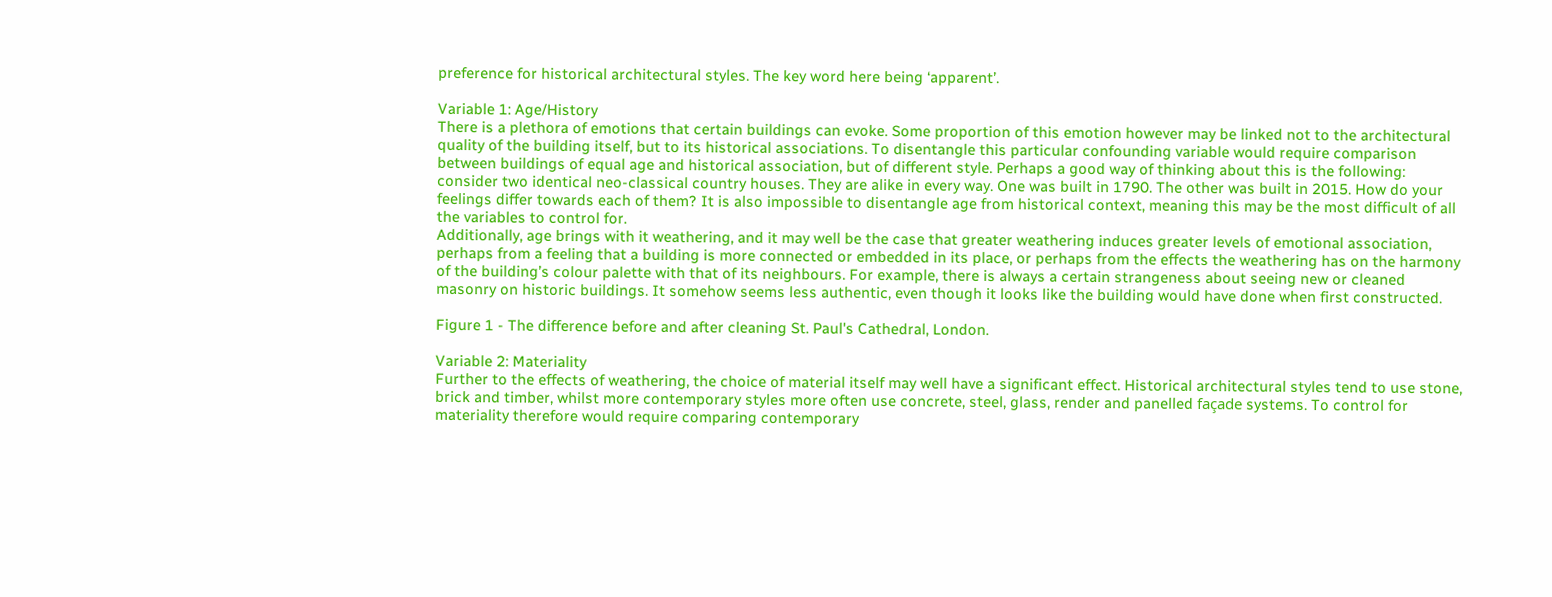preference for historical architectural styles. The key word here being ‘apparent’.

Variable 1: Age/History
There is a plethora of emotions that certain buildings can evoke. Some proportion of this emotion however may be linked not to the architectural quality of the building itself, but to its historical associations. To disentangle this particular confounding variable would require comparison between buildings of equal age and historical association, but of different style. Perhaps a good way of thinking about this is the following: consider two identical neo-classical country houses. They are alike in every way. One was built in 1790. The other was built in 2015. How do your feelings differ towards each of them? It is also impossible to disentangle age from historical context, meaning this may be the most difficult of all the variables to control for.
Additionally, age brings with it weathering, and it may well be the case that greater weathering induces greater levels of emotional association, perhaps from a feeling that a building is more connected or embedded in its place, or perhaps from the effects the weathering has on the harmony of the building’s colour palette with that of its neighbours. For example, there is always a certain strangeness about seeing new or cleaned masonry on historic buildings. It somehow seems less authentic, even though it looks like the building would have done when first constructed.

Figure 1 - The difference before and after cleaning St. Paul's Cathedral, London.

Variable 2: Materiality
Further to the effects of weathering, the choice of material itself may well have a significant effect. Historical architectural styles tend to use stone, brick and timber, whilst more contemporary styles more often use concrete, steel, glass, render and panelled façade systems. To control for materiality therefore would require comparing contemporary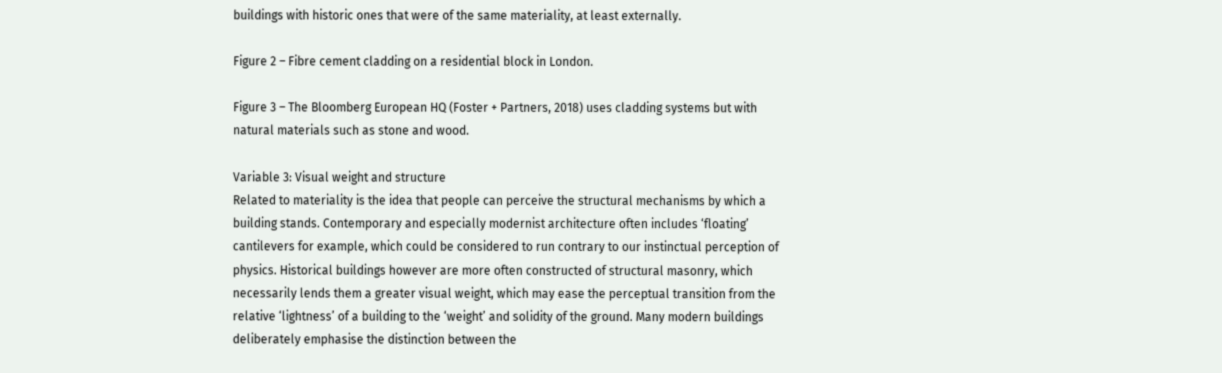buildings with historic ones that were of the same materiality, at least externally.

Figure 2 – Fibre cement cladding on a residential block in London.

Figure 3 – The Bloomberg European HQ (Foster + Partners, 2018) uses cladding systems but with natural materials such as stone and wood.

Variable 3: Visual weight and structure
Related to materiality is the idea that people can perceive the structural mechanisms by which a building stands. Contemporary and especially modernist architecture often includes ‘floating’ cantilevers for example, which could be considered to run contrary to our instinctual perception of physics. Historical buildings however are more often constructed of structural masonry, which necessarily lends them a greater visual weight, which may ease the perceptual transition from the relative ‘lightness’ of a building to the ‘weight’ and solidity of the ground. Many modern buildings deliberately emphasise the distinction between the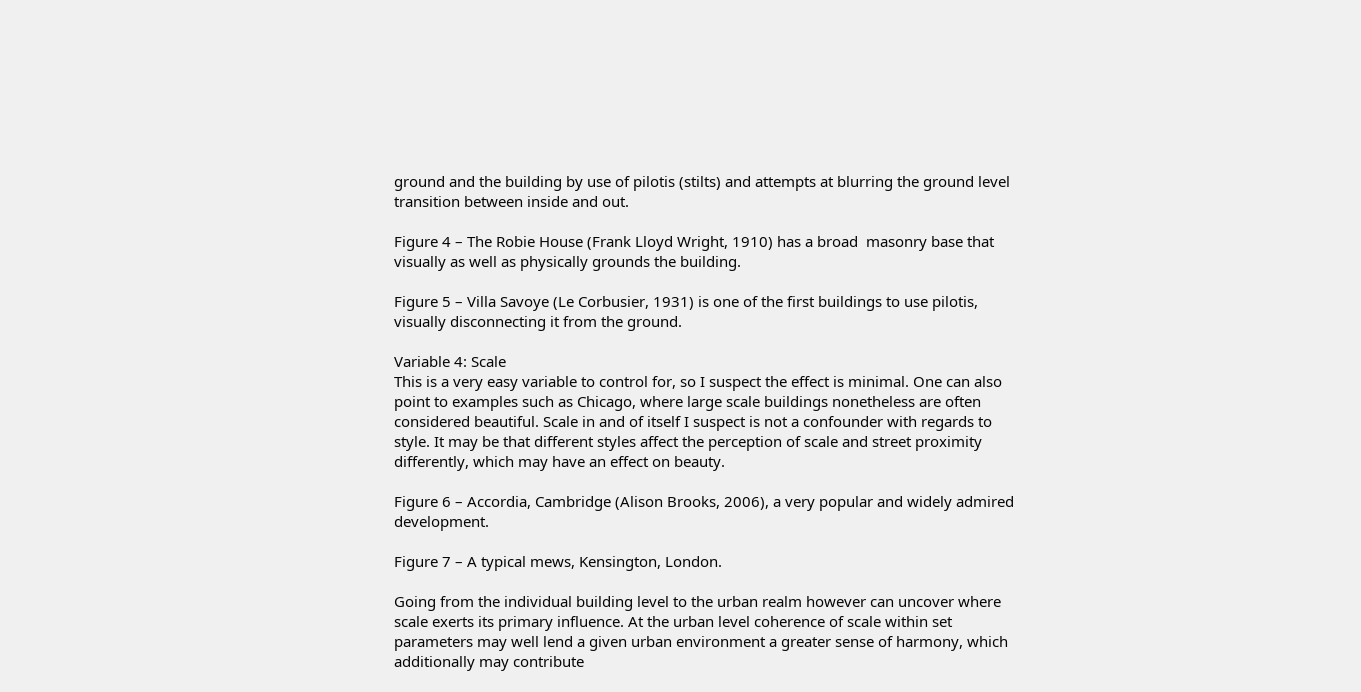ground and the building by use of pilotis (stilts) and attempts at blurring the ground level transition between inside and out.

Figure 4 – The Robie House (Frank Lloyd Wright, 1910) has a broad  masonry base that visually as well as physically grounds the building.

Figure 5 – Villa Savoye (Le Corbusier, 1931) is one of the first buildings to use pilotis, visually disconnecting it from the ground.

Variable 4: Scale
This is a very easy variable to control for, so I suspect the effect is minimal. One can also point to examples such as Chicago, where large scale buildings nonetheless are often considered beautiful. Scale in and of itself I suspect is not a confounder with regards to style. It may be that different styles affect the perception of scale and street proximity differently, which may have an effect on beauty.

Figure 6 – Accordia, Cambridge (Alison Brooks, 2006), a very popular and widely admired development.

Figure 7 – A typical mews, Kensington, London.

Going from the individual building level to the urban realm however can uncover where scale exerts its primary influence. At the urban level coherence of scale within set parameters may well lend a given urban environment a greater sense of harmony, which additionally may contribute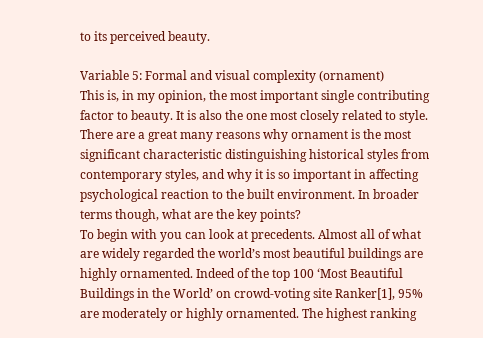to its perceived beauty.

Variable 5: Formal and visual complexity (ornament)
This is, in my opinion, the most important single contributing factor to beauty. It is also the one most closely related to style. There are a great many reasons why ornament is the most significant characteristic distinguishing historical styles from contemporary styles, and why it is so important in affecting psychological reaction to the built environment. In broader terms though, what are the key points?
To begin with you can look at precedents. Almost all of what are widely regarded the world’s most beautiful buildings are highly ornamented. Indeed of the top 100 ‘Most Beautiful Buildings in the World’ on crowd-voting site Ranker[1], 95% are moderately or highly ornamented. The highest ranking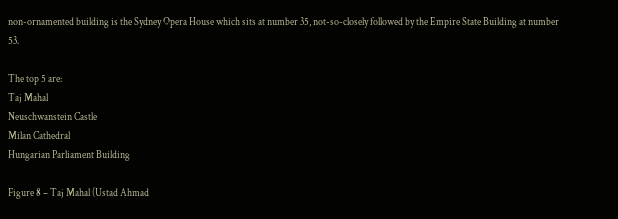non-ornamented building is the Sydney Opera House which sits at number 35, not-so-closely followed by the Empire State Building at number 53.

The top 5 are:
Taj Mahal
Neuschwanstein Castle
Milan Cathedral
Hungarian Parliament Building

Figure 8 – Taj Mahal (Ustad Ahmad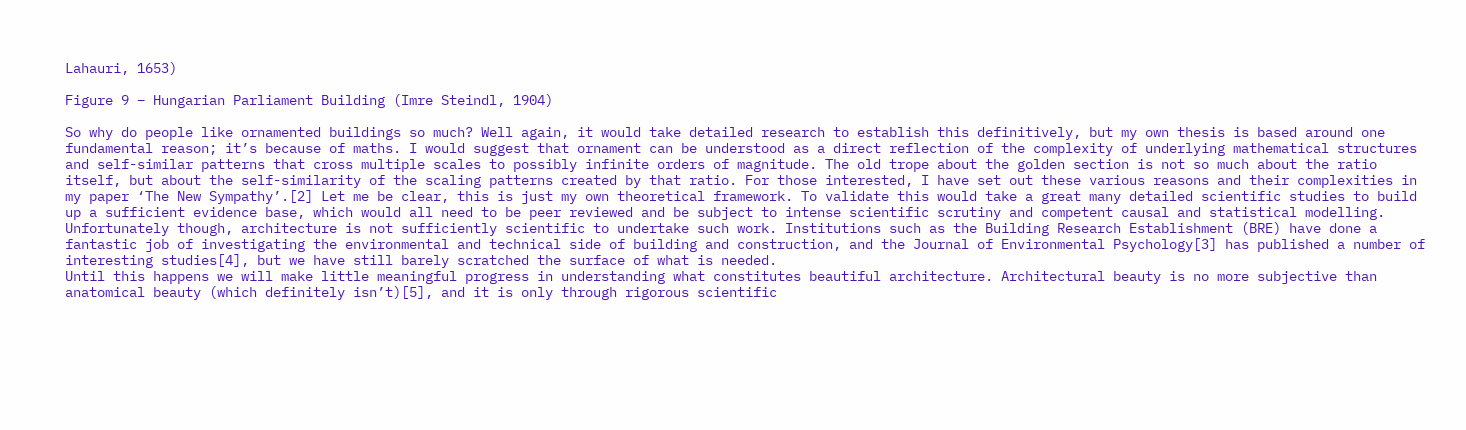Lahauri, 1653)

Figure 9 – Hungarian Parliament Building (Imre Steindl, 1904)

So why do people like ornamented buildings so much? Well again, it would take detailed research to establish this definitively, but my own thesis is based around one fundamental reason; it’s because of maths. I would suggest that ornament can be understood as a direct reflection of the complexity of underlying mathematical structures and self-similar patterns that cross multiple scales to possibly infinite orders of magnitude. The old trope about the golden section is not so much about the ratio itself, but about the self-similarity of the scaling patterns created by that ratio. For those interested, I have set out these various reasons and their complexities in my paper ‘The New Sympathy’.[2] Let me be clear, this is just my own theoretical framework. To validate this would take a great many detailed scientific studies to build up a sufficient evidence base, which would all need to be peer reviewed and be subject to intense scientific scrutiny and competent causal and statistical modelling.
Unfortunately though, architecture is not sufficiently scientific to undertake such work. Institutions such as the Building Research Establishment (BRE) have done a fantastic job of investigating the environmental and technical side of building and construction, and the Journal of Environmental Psychology[3] has published a number of interesting studies[4], but we have still barely scratched the surface of what is needed.
Until this happens we will make little meaningful progress in understanding what constitutes beautiful architecture. Architectural beauty is no more subjective than anatomical beauty (which definitely isn’t)[5], and it is only through rigorous scientific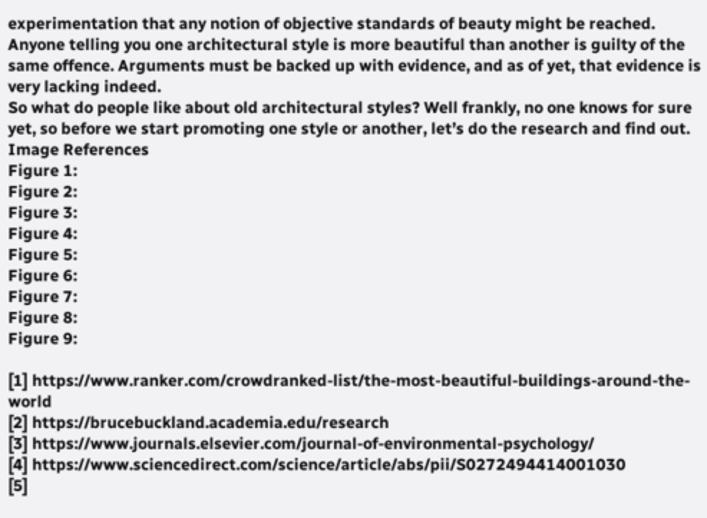experimentation that any notion of objective standards of beauty might be reached. Anyone telling you one architectural style is more beautiful than another is guilty of the same offence. Arguments must be backed up with evidence, and as of yet, that evidence is very lacking indeed.
So what do people like about old architectural styles? Well frankly, no one knows for sure yet, so before we start promoting one style or another, let’s do the research and find out.
Image References
Figure 1:
Figure 2:
Figure 3:
Figure 4:
Figure 5:
Figure 6:
Figure 7:
Figure 8:
Figure 9:

[1] https://www.ranker.com/crowdranked-list/the-most-beautiful-buildings-around-the-world
[2] https://brucebuckland.academia.edu/research
[3] https://www.journals.elsevier.com/journal-of-environmental-psychology/
[4] https://www.sciencedirect.com/science/article/abs/pii/S0272494414001030
[5]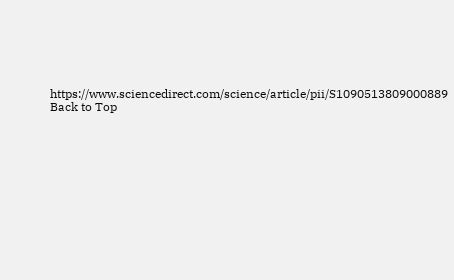https://www.sciencedirect.com/science/article/pii/S1090513809000889
Back to Top